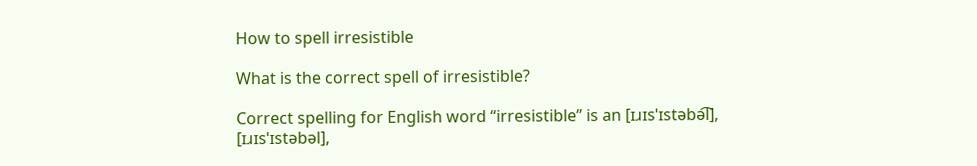How to spell irresistible

What is the correct spell of irresistible?

Correct spelling for English word “irresistible” is an [ɪɹɪsˈɪstəbə͡l], [ɪɹɪsˈɪstəbəl],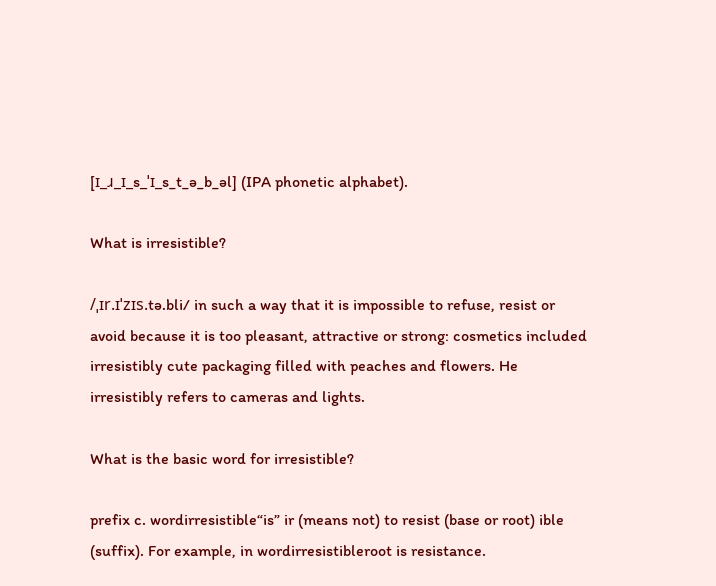[ɪ_ɹ_ɪ_s_ˈɪ_s_t_ə_b_əl] (IPA phonetic alphabet).

What is irresistible?

/ˌɪr.ɪˈzɪs.tə.bli/ in such a way that it is impossible to refuse, resist or avoid because it is too pleasant, attractive or strong: cosmetics included irresistibly cute packaging filled with peaches and flowers. He irresistibly refers to cameras and lights.

What is the basic word for irresistible?

prefix c. wordirresistible“is” ir (means not) to resist (base or root) ible (suffix). For example, in wordirresistibleroot is resistance.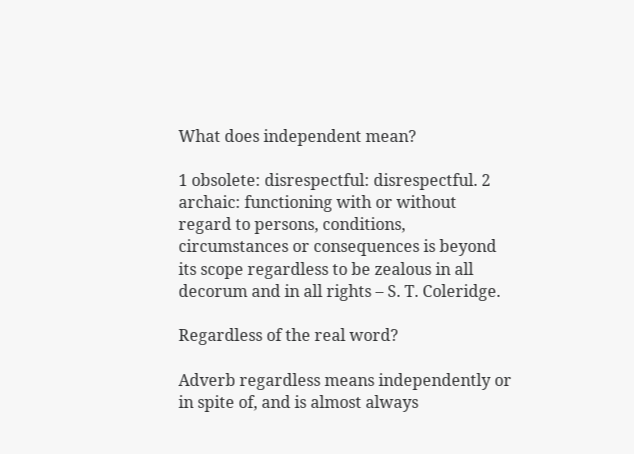What does independent mean?

1 obsolete: disrespectful: disrespectful. 2 archaic: functioning with or without regard to persons, conditions, circumstances or consequences is beyond its scope regardless to be zealous in all decorum and in all rights – S. T. Coleridge.

Regardless of the real word?

Adverb regardless means independently or in spite of, and is almost always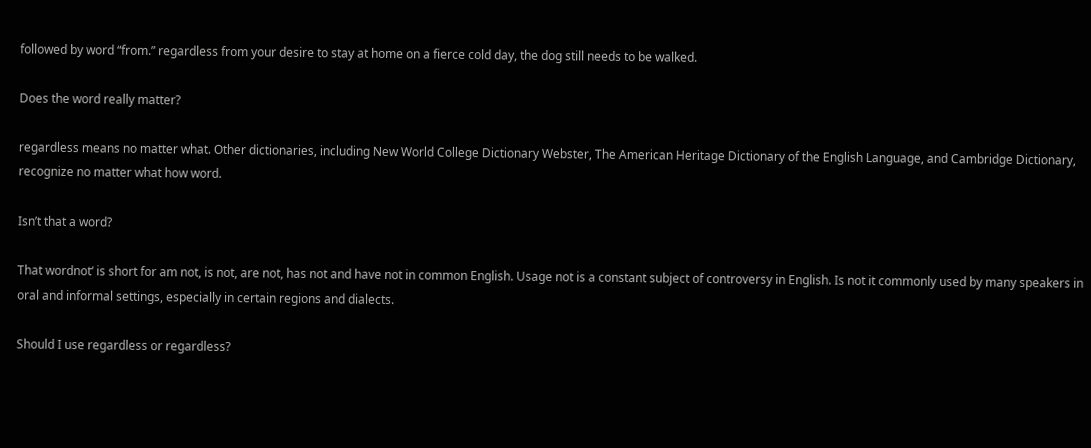followed by word “from.” regardless from your desire to stay at home on a fierce cold day, the dog still needs to be walked.

Does the word really matter?

regardless means no matter what. Other dictionaries, including New World College Dictionary Webster, The American Heritage Dictionary of the English Language, and Cambridge Dictionary, recognize no matter what how word.

Isn’t that a word?

That wordnot‘ is short for am not, is not, are not, has not and have not in common English. Usage not is a constant subject of controversy in English. Is not it commonly used by many speakers in oral and informal settings, especially in certain regions and dialects.

Should I use regardless or regardless?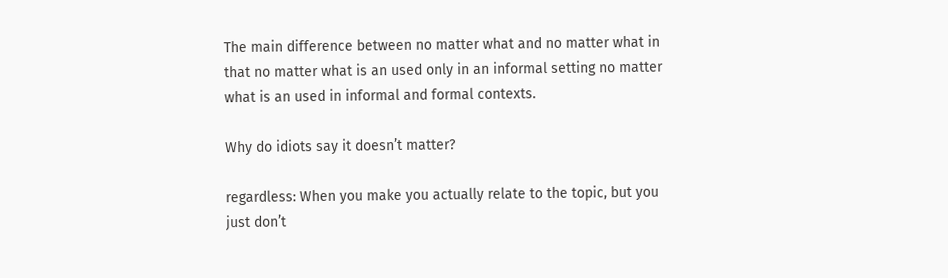The main difference between no matter what and no matter what in that no matter what is an used only in an informal setting no matter what is an used in informal and formal contexts.

Why do idiots say it doesn’t matter?

regardless: When you make you actually relate to the topic, but you just don’t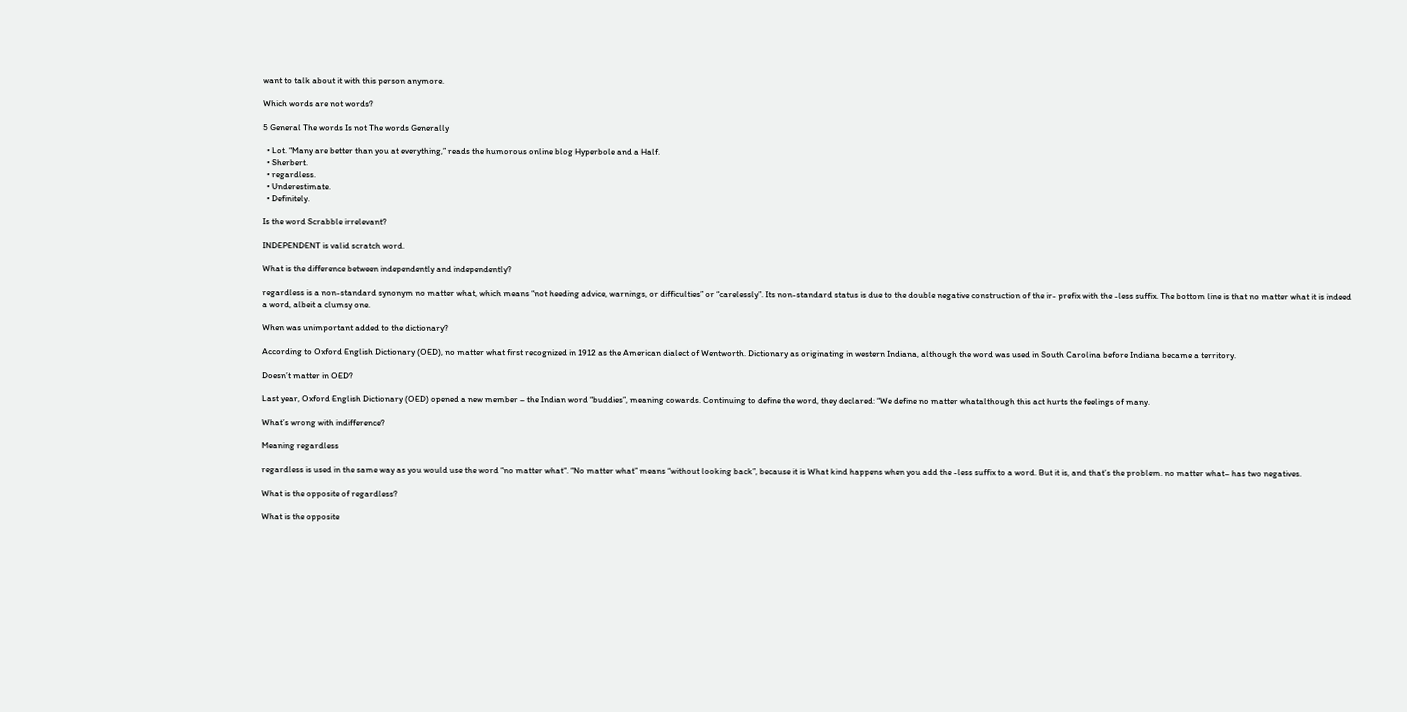want to talk about it with this person anymore.

Which words are not words?

5 General The words Is not The words Generally

  • Lot. “Many are better than you at everything,” reads the humorous online blog Hyperbole and a Half.
  • Sherbert.
  • regardless.
  • Underestimate.
  • Definitely.

Is the word Scrabble irrelevant?

INDEPENDENT is valid scratch word.

What is the difference between independently and independently?

regardless is a non-standard synonym no matter what, which means “not heeding advice, warnings, or difficulties” or “carelessly”. Its non-standard status is due to the double negative construction of the ir- prefix with the -less suffix. The bottom line is that no matter what it is indeed a word, albeit a clumsy one.

When was unimportant added to the dictionary?

According to Oxford English Dictionary (OED), no matter what first recognized in 1912 as the American dialect of Wentworth. Dictionary as originating in western Indiana, although the word was used in South Carolina before Indiana became a territory.

Doesn’t matter in OED?

Last year, Oxford English Dictionary (OED) opened a new member – the Indian word “buddies”, meaning cowards. Continuing to define the word, they declared: “We define no matter whatalthough this act hurts the feelings of many.

What’s wrong with indifference?

Meaning regardless

regardless is used in the same way as you would use the word “no matter what“. “No matter what” means “without looking back”, because it is What kind happens when you add the -less suffix to a word. But it is, and that’s the problem. no matter what– has two negatives.

What is the opposite of regardless?

What is the opposite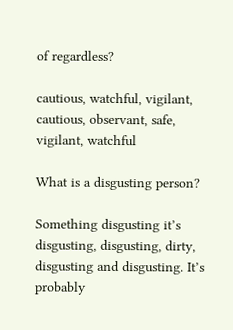of regardless?

cautious, watchful, vigilant, cautious, observant, safe, vigilant, watchful

What is a disgusting person?

Something disgusting it’s disgusting, disgusting, dirty, disgusting and disgusting. It’s probably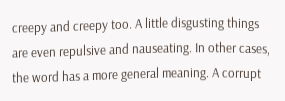creepy and creepy too. A little disgusting things are even repulsive and nauseating. In other cases, the word has a more general meaning. A corrupt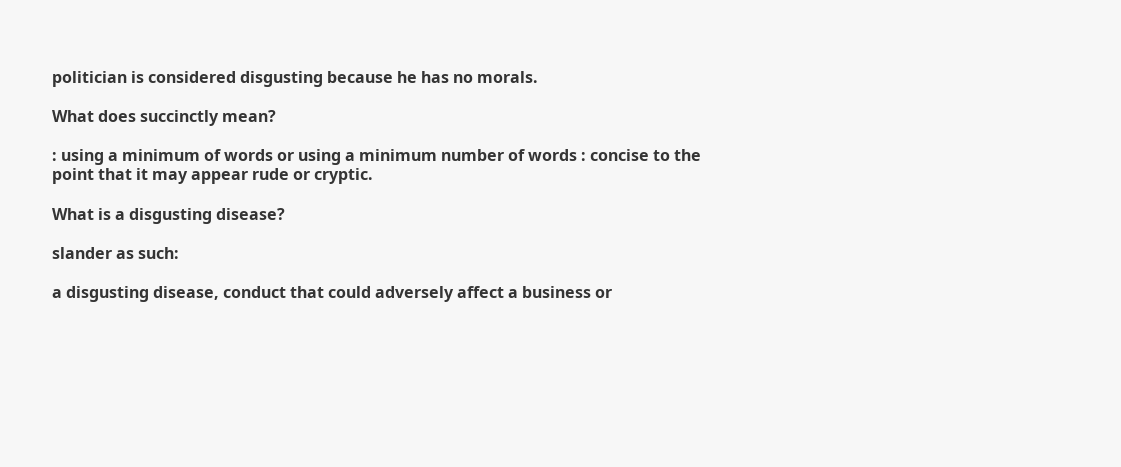politician is considered disgusting because he has no morals.

What does succinctly mean?

: using a minimum of words or using a minimum number of words : concise to the point that it may appear rude or cryptic.

What is a disgusting disease?

slander as such:

a disgusting disease, conduct that could adversely affect a business or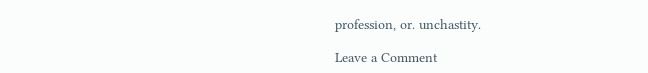profession, or. unchastity.

Leave a Comment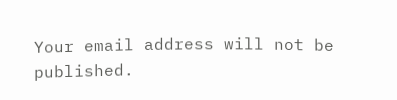Your email address will not be published.